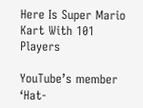Here Is Super Mario Kart With 101 Players

YouTube’s member ‘Hat-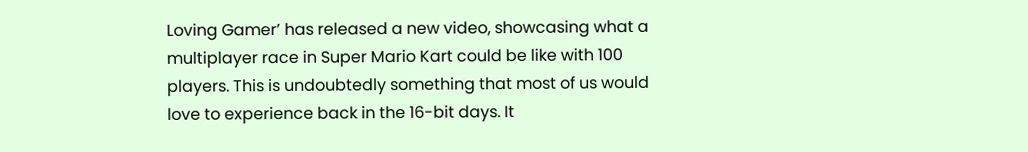Loving Gamer’ has released a new video, showcasing what a multiplayer race in Super Mario Kart could be like with 100 players. This is undoubtedly something that most of us would love to experience back in the 16-bit days. It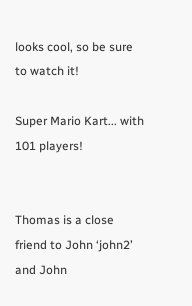looks cool, so be sure to watch it!

Super Mario Kart... with 101 players!


Thomas is a close friend to John ‘john2’ and John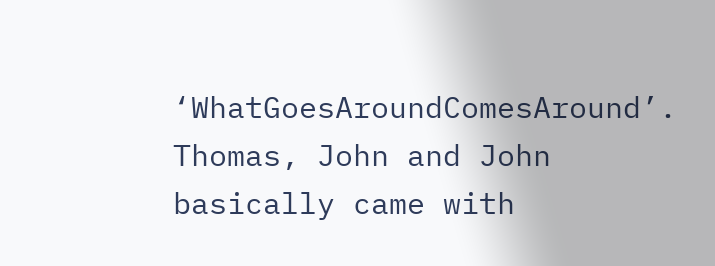‘WhatGoesAroundComesAround’. Thomas, John and John basically came with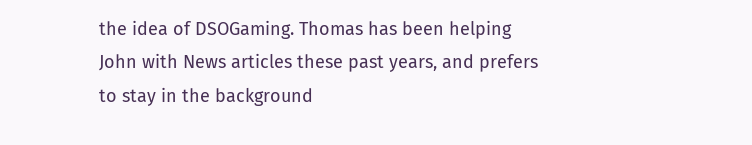the idea of DSOGaming. Thomas has been helping John with News articles these past years, and prefers to stay in the background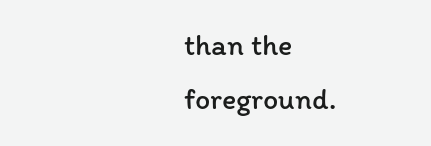than the foreground.